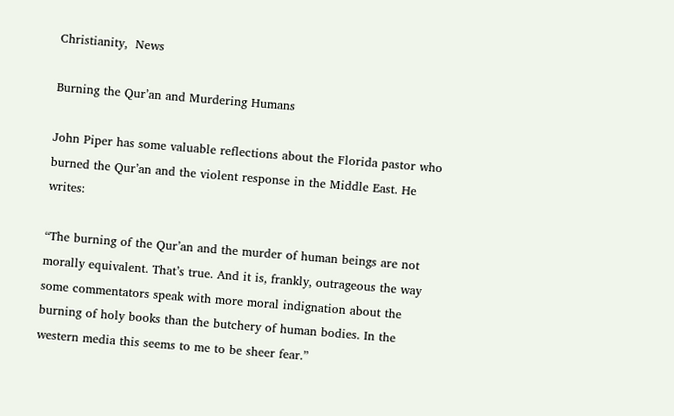Christianity,  News

Burning the Qur’an and Murdering Humans

John Piper has some valuable reflections about the Florida pastor who burned the Qur’an and the violent response in the Middle East. He writes:

“The burning of the Qur’an and the murder of human beings are not morally equivalent. That’s true. And it is, frankly, outrageous the way some commentators speak with more moral indignation about the burning of holy books than the butchery of human bodies. In the western media this seems to me to be sheer fear.”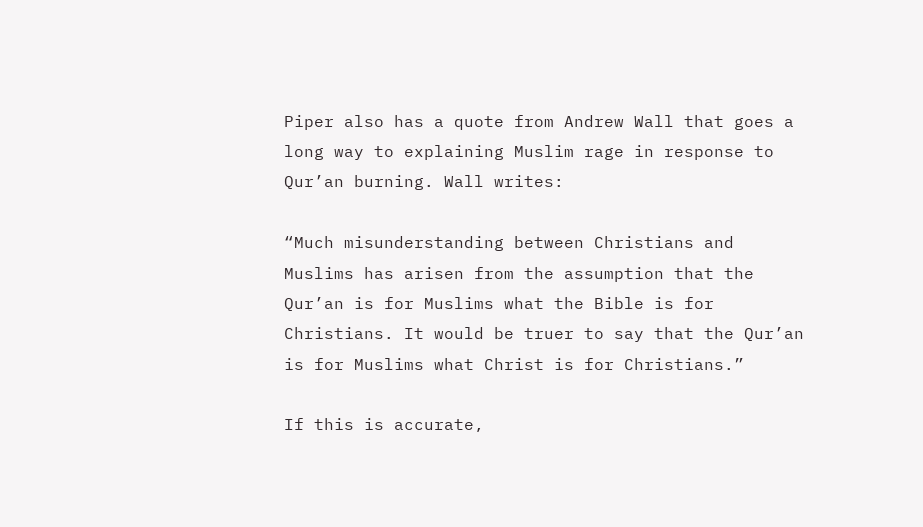Piper also has a quote from Andrew Wall that goes a long way to explaining Muslim rage in response to Qur’an burning. Wall writes:

“Much misunderstanding between Christians and Muslims has arisen from the assumption that the Qur’an is for Muslims what the Bible is for Christians. It would be truer to say that the Qur’an is for Muslims what Christ is for Christians.”

If this is accurate,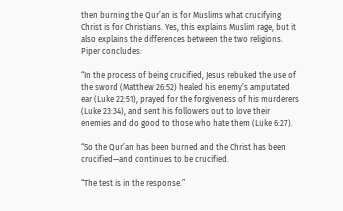then burning the Qur’an is for Muslims what crucifying Christ is for Christians. Yes, this explains Muslim rage, but it also explains the differences between the two religions. Piper concludes:

“In the process of being crucified, Jesus rebuked the use of the sword (Matthew 26:52) healed his enemy’s amputated ear (Luke 22:51), prayed for the forgiveness of his murderers (Luke 23:34), and sent his followers out to love their enemies and do good to those who hate them (Luke 6:27).

“So the Qur’an has been burned and the Christ has been crucified—and continues to be crucified.

“The test is in the response.”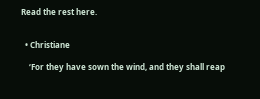Read the rest here.


  • Christiane

    ‘For they have sown the wind, and they shall reap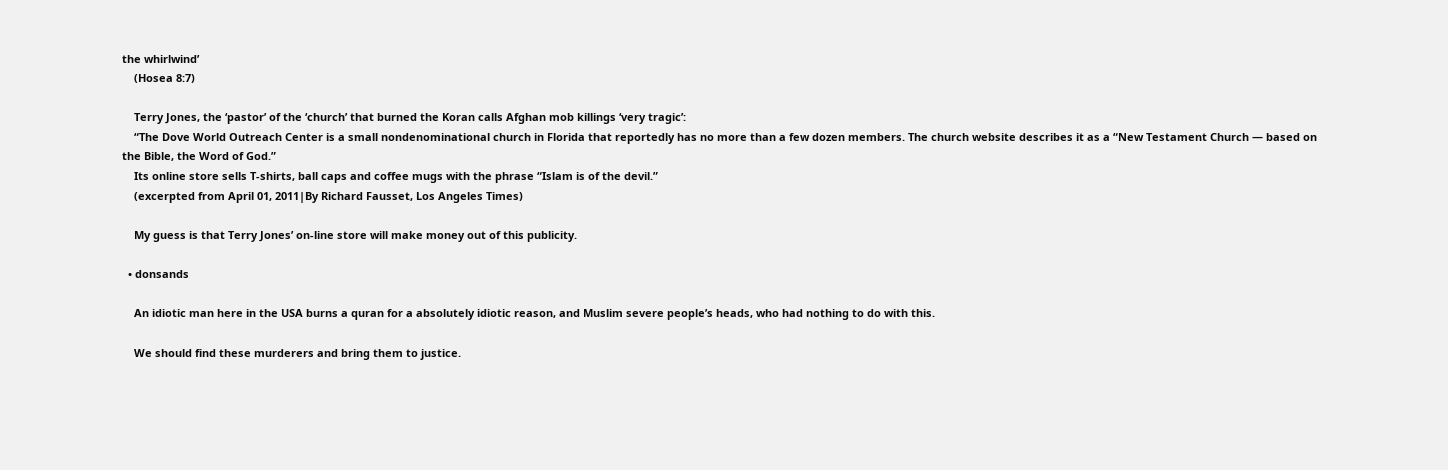the whirlwind’
    (Hosea 8:7)

    Terry Jones, the ‘pastor’ of the ‘church’ that burned the Koran calls Afghan mob killings ‘very tragic’:
    “The Dove World Outreach Center is a small nondenominational church in Florida that reportedly has no more than a few dozen members. The church website describes it as a “New Testament Church — based on the Bible, the Word of God.”
    Its online store sells T-shirts, ball caps and coffee mugs with the phrase “Islam is of the devil.”
    (excerpted from April 01, 2011|By Richard Fausset, Los Angeles Times)

    My guess is that Terry Jones’ on-line store will make money out of this publicity.

  • donsands

    An idiotic man here in the USA burns a quran for a absolutely idiotic reason, and Muslim severe people’s heads, who had nothing to do with this.

    We should find these murderers and bring them to justice.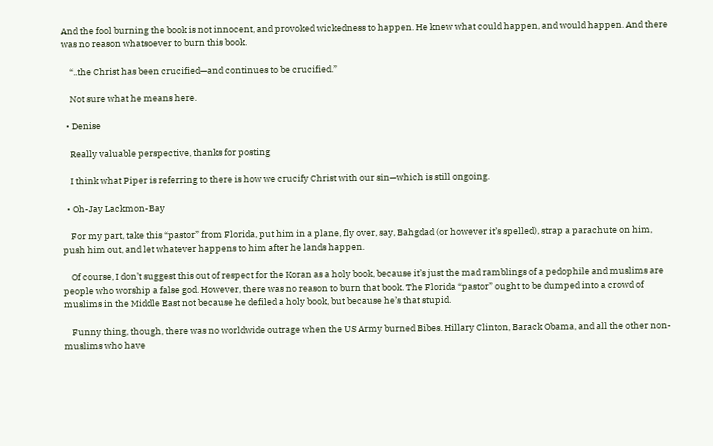And the fool burning the book is not innocent, and provoked wickedness to happen. He knew what could happen, and would happen. And there was no reason whatsoever to burn this book.

    “..the Christ has been crucified—and continues to be crucified.”

    Not sure what he means here.

  • Denise

    Really valuable perspective, thanks for posting

    I think what Piper is referring to there is how we crucify Christ with our sin—which is still ongoing.

  • Oh-Jay Lackmon-Bay

    For my part, take this “pastor” from Florida, put him in a plane, fly over, say, Bahgdad (or however it’s spelled), strap a parachute on him, push him out, and let whatever happens to him after he lands happen.

    Of course, I don’t suggest this out of respect for the Koran as a holy book, because it’s just the mad ramblings of a pedophile and muslims are people who worship a false god. However, there was no reason to burn that book. The Florida “pastor” ought to be dumped into a crowd of muslims in the Middle East not because he defiled a holy book, but because he’s that stupid.

    Funny thing, though, there was no worldwide outrage when the US Army burned Bibes. Hillary Clinton, Barack Obama, and all the other non-muslims who have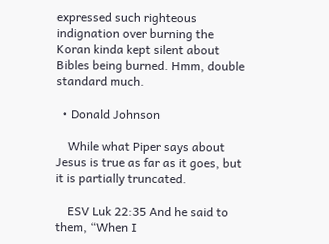expressed such righteous indignation over burning the Koran kinda kept silent about Bibles being burned. Hmm, double standard much.

  • Donald Johnson

    While what Piper says about Jesus is true as far as it goes, but it is partially truncated.

    ESV Luk 22:35 And he said to them, “When I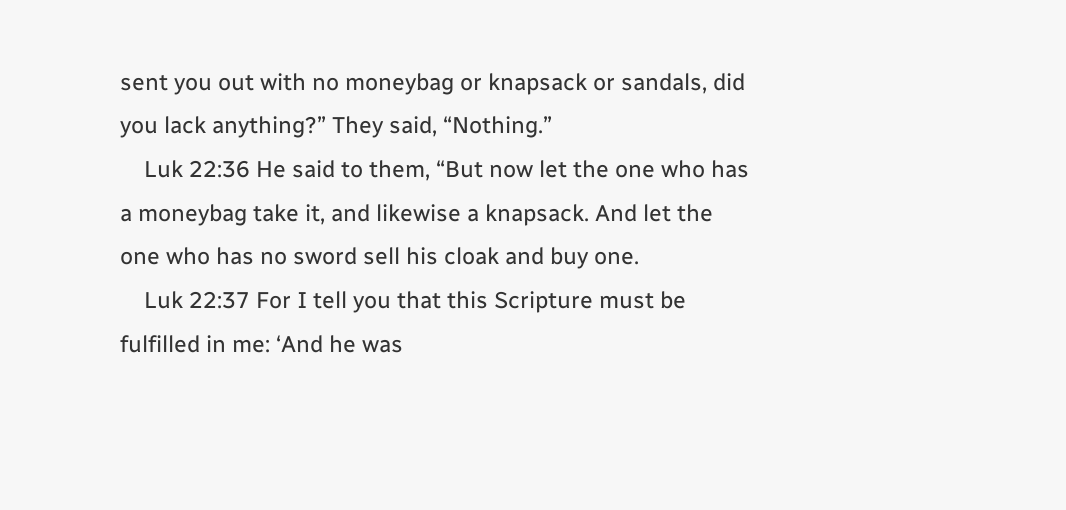sent you out with no moneybag or knapsack or sandals, did you lack anything?” They said, “Nothing.”
    Luk 22:36 He said to them, “But now let the one who has a moneybag take it, and likewise a knapsack. And let the one who has no sword sell his cloak and buy one.
    Luk 22:37 For I tell you that this Scripture must be fulfilled in me: ‘And he was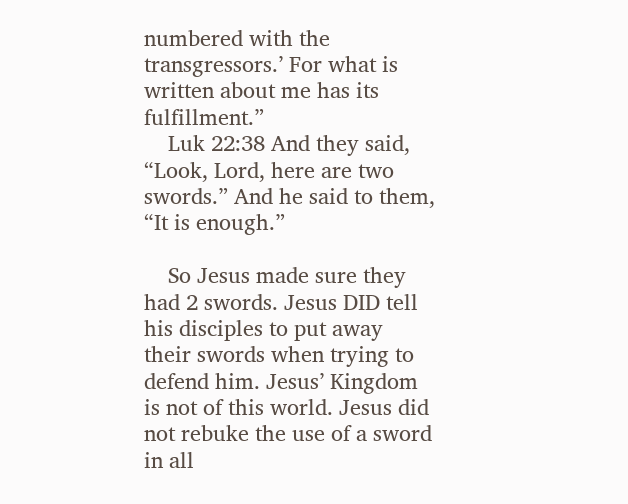numbered with the transgressors.’ For what is written about me has its fulfillment.”
    Luk 22:38 And they said, “Look, Lord, here are two swords.” And he said to them, “It is enough.”

    So Jesus made sure they had 2 swords. Jesus DID tell his disciples to put away their swords when trying to defend him. Jesus’ Kingdom is not of this world. Jesus did not rebuke the use of a sword in all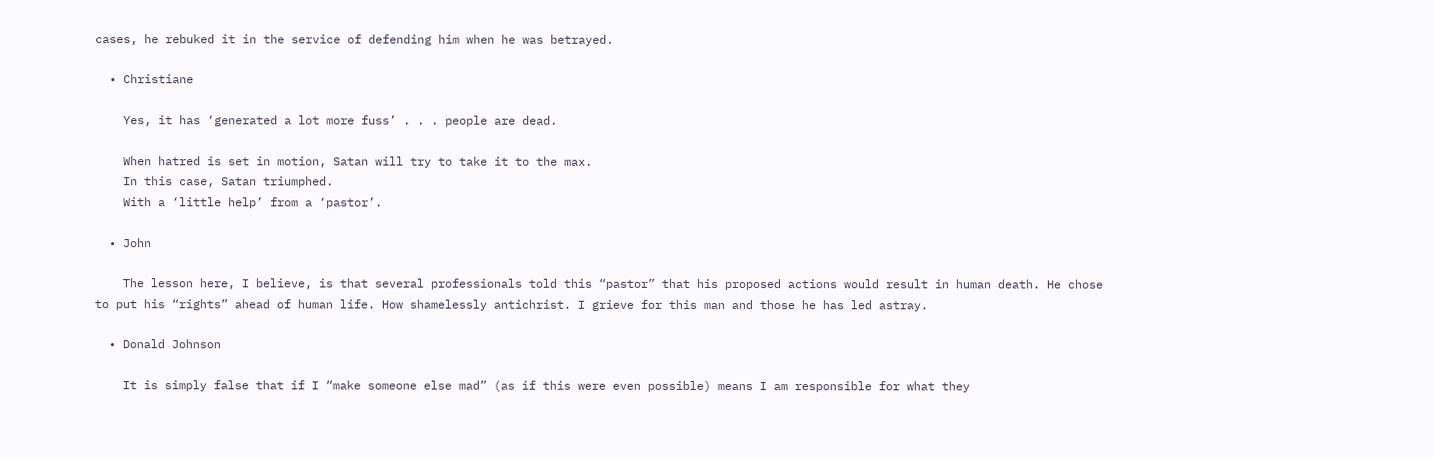cases, he rebuked it in the service of defending him when he was betrayed.

  • Christiane

    Yes, it has ‘generated a lot more fuss’ . . . people are dead.

    When hatred is set in motion, Satan will try to take it to the max.
    In this case, Satan triumphed.
    With a ‘little help’ from a ‘pastor’.

  • John

    The lesson here, I believe, is that several professionals told this “pastor” that his proposed actions would result in human death. He chose to put his “rights” ahead of human life. How shamelessly antichrist. I grieve for this man and those he has led astray.

  • Donald Johnson

    It is simply false that if I “make someone else mad” (as if this were even possible) means I am responsible for what they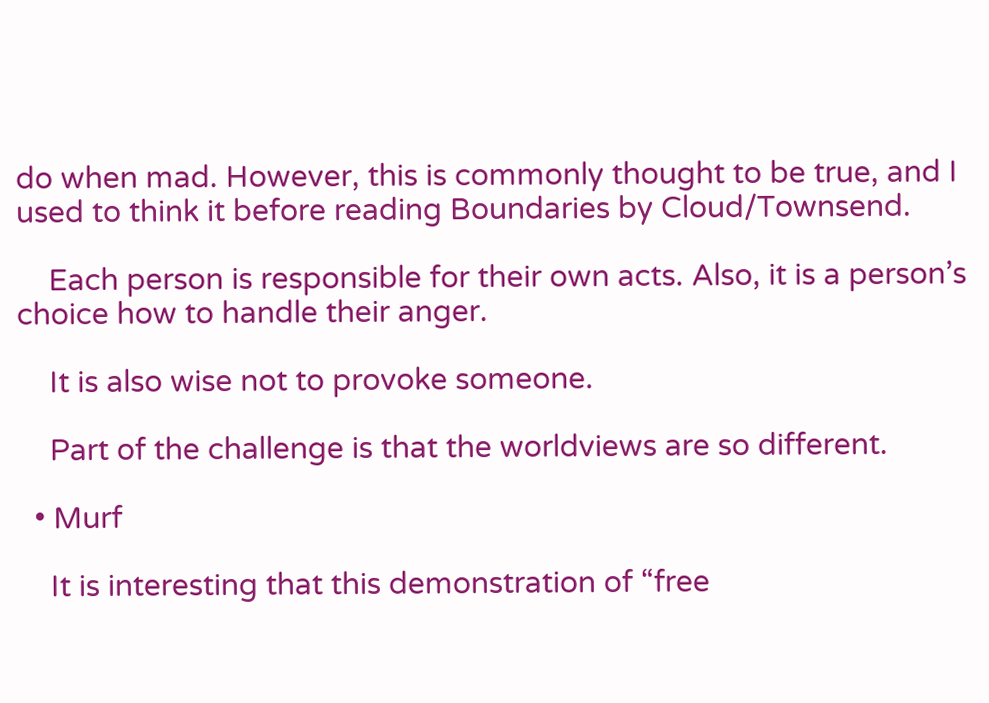do when mad. However, this is commonly thought to be true, and I used to think it before reading Boundaries by Cloud/Townsend.

    Each person is responsible for their own acts. Also, it is a person’s choice how to handle their anger.

    It is also wise not to provoke someone.

    Part of the challenge is that the worldviews are so different.

  • Murf

    It is interesting that this demonstration of “free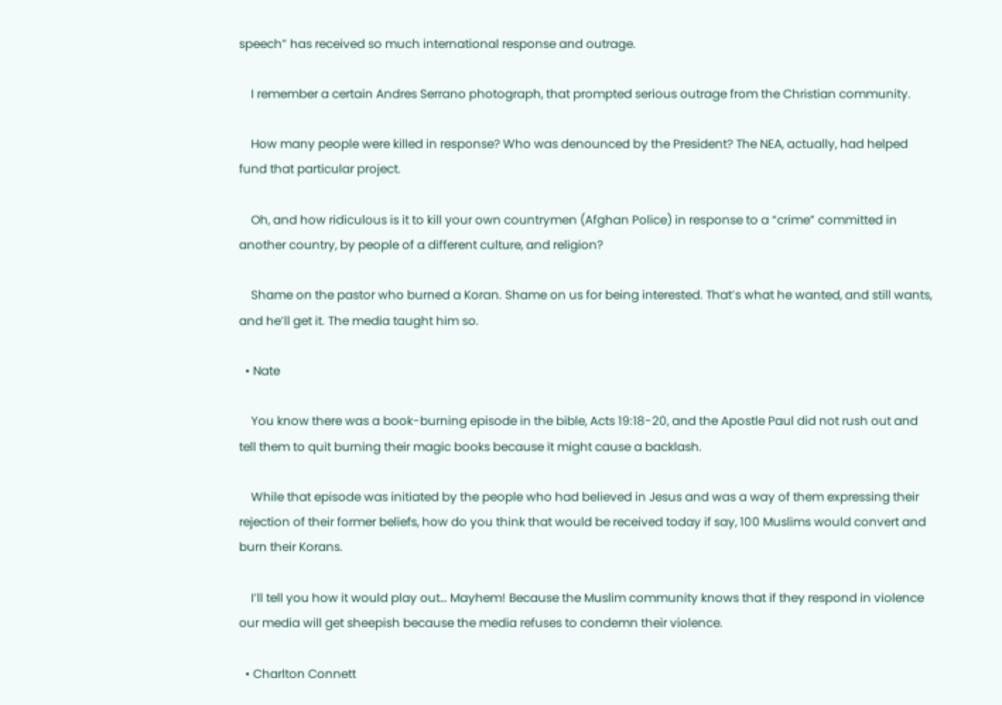speech” has received so much international response and outrage.

    I remember a certain Andres Serrano photograph, that prompted serious outrage from the Christian community.

    How many people were killed in response? Who was denounced by the President? The NEA, actually, had helped fund that particular project.

    Oh, and how ridiculous is it to kill your own countrymen (Afghan Police) in response to a “crime” committed in another country, by people of a different culture, and religion?

    Shame on the pastor who burned a Koran. Shame on us for being interested. That’s what he wanted, and still wants, and he’ll get it. The media taught him so.

  • Nate

    You know there was a book-burning episode in the bible, Acts 19:18-20, and the Apostle Paul did not rush out and tell them to quit burning their magic books because it might cause a backlash.

    While that episode was initiated by the people who had believed in Jesus and was a way of them expressing their rejection of their former beliefs, how do you think that would be received today if say, 100 Muslims would convert and burn their Korans.

    I’ll tell you how it would play out… Mayhem! Because the Muslim community knows that if they respond in violence our media will get sheepish because the media refuses to condemn their violence.

  • Charlton Connett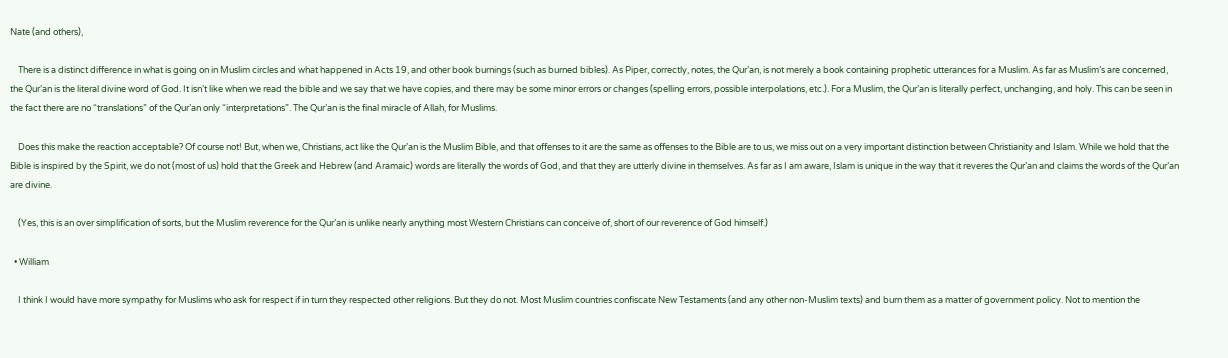Nate (and others),

    There is a distinct difference in what is going on in Muslim circles and what happened in Acts 19, and other book burnings (such as burned bibles). As Piper, correctly, notes, the Qur’an, is not merely a book containing prophetic utterances for a Muslim. As far as Muslim’s are concerned, the Qur’an is the literal divine word of God. It isn’t like when we read the bible and we say that we have copies, and there may be some minor errors or changes (spelling errors, possible interpolations, etc.). For a Muslim, the Qur’an is literally perfect, unchanging, and holy. This can be seen in the fact there are no “translations” of the Qur’an only “interpretations”. The Qur’an is the final miracle of Allah, for Muslims.

    Does this make the reaction acceptable? Of course not! But, when we, Christians, act like the Qur’an is the Muslim Bible, and that offenses to it are the same as offenses to the Bible are to us, we miss out on a very important distinction between Christianity and Islam. While we hold that the Bible is inspired by the Spirit, we do not (most of us) hold that the Greek and Hebrew (and Aramaic) words are literally the words of God, and that they are utterly divine in themselves. As far as I am aware, Islam is unique in the way that it reveres the Qur’an and claims the words of the Qur’an are divine.

    (Yes, this is an over simplification of sorts, but the Muslim reverence for the Qur’an is unlike nearly anything most Western Christians can conceive of, short of our reverence of God himself.)

  • William

    I think I would have more sympathy for Muslims who ask for respect if in turn they respected other religions. But they do not. Most Muslim countries confiscate New Testaments (and any other non-Muslim texts) and burn them as a matter of government policy. Not to mention the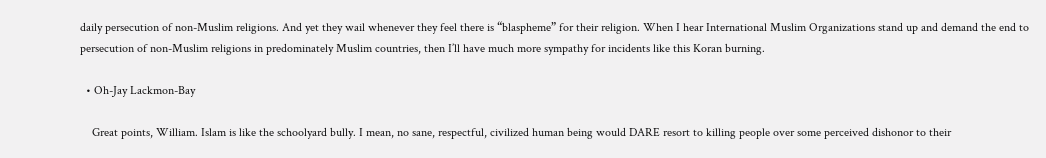daily persecution of non-Muslim religions. And yet they wail whenever they feel there is “blaspheme” for their religion. When I hear International Muslim Organizations stand up and demand the end to persecution of non-Muslim religions in predominately Muslim countries, then I’ll have much more sympathy for incidents like this Koran burning.

  • Oh-Jay Lackmon-Bay

    Great points, William. Islam is like the schoolyard bully. I mean, no sane, respectful, civilized human being would DARE resort to killing people over some perceived dishonor to their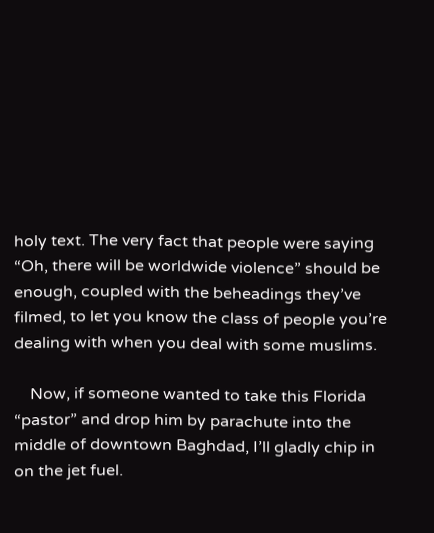holy text. The very fact that people were saying “Oh, there will be worldwide violence” should be enough, coupled with the beheadings they’ve filmed, to let you know the class of people you’re dealing with when you deal with some muslims.

    Now, if someone wanted to take this Florida “pastor” and drop him by parachute into the middle of downtown Baghdad, I’ll gladly chip in on the jet fuel.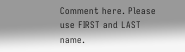Comment here. Please use FIRST and LAST name.